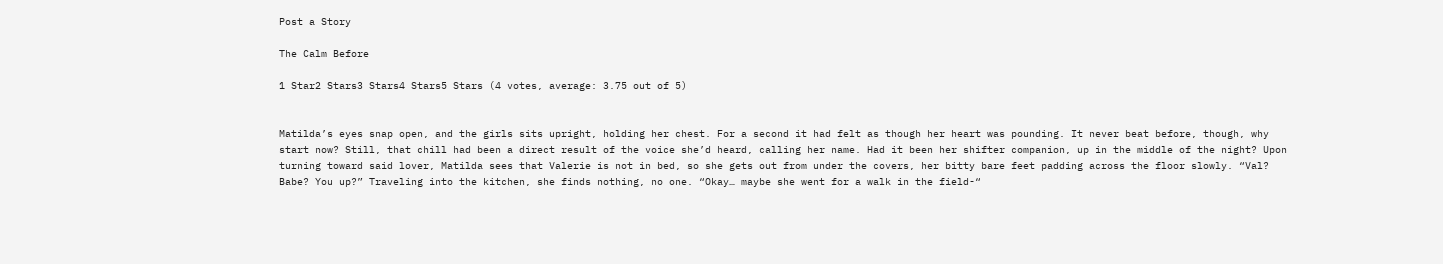Post a Story

The Calm Before

1 Star2 Stars3 Stars4 Stars5 Stars (4 votes, average: 3.75 out of 5)


Matilda’s eyes snap open, and the girls sits upright, holding her chest. For a second it had felt as though her heart was pounding. It never beat before, though, why start now? Still, that chill had been a direct result of the voice she’d heard, calling her name. Had it been her shifter companion, up in the middle of the night? Upon turning toward said lover, Matilda sees that Valerie is not in bed, so she gets out from under the covers, her bitty bare feet padding across the floor slowly. “Val? Babe? You up?” Traveling into the kitchen, she finds nothing, no one. “Okay… maybe she went for a walk in the field-“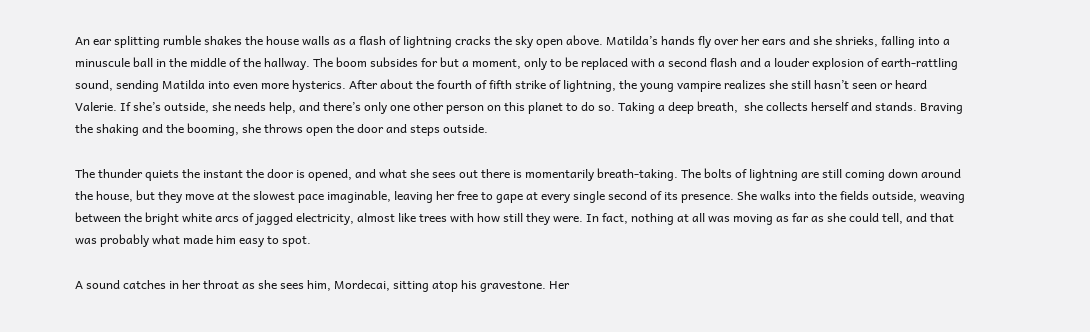An ear splitting rumble shakes the house walls as a flash of lightning cracks the sky open above. Matilda’s hands fly over her ears and she shrieks, falling into a minuscule ball in the middle of the hallway. The boom subsides for but a moment, only to be replaced with a second flash and a louder explosion of earth-rattling sound, sending Matilda into even more hysterics. After about the fourth of fifth strike of lightning, the young vampire realizes she still hasn’t seen or heard Valerie. If she’s outside, she needs help, and there’s only one other person on this planet to do so. Taking a deep breath,  she collects herself and stands. Braving the shaking and the booming, she throws open the door and steps outside.

The thunder quiets the instant the door is opened, and what she sees out there is momentarily breath-taking. The bolts of lightning are still coming down around the house, but they move at the slowest pace imaginable, leaving her free to gape at every single second of its presence. She walks into the fields outside, weaving between the bright white arcs of jagged electricity, almost like trees with how still they were. In fact, nothing at all was moving as far as she could tell, and that was probably what made him easy to spot.

A sound catches in her throat as she sees him, Mordecai, sitting atop his gravestone. Her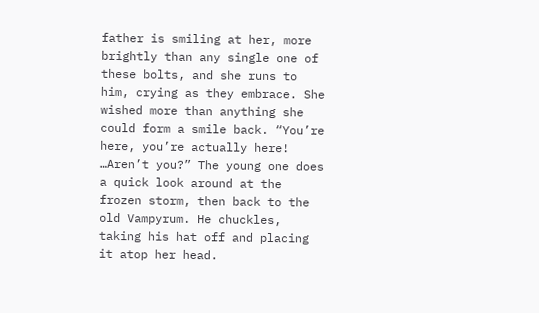father is smiling at her, more brightly than any single one of these bolts, and she runs to him, crying as they embrace. She wished more than anything she could form a smile back. “You’re here, you’re actually here! …Aren’t you?” The young one does a quick look around at the frozen storm, then back to the old Vampyrum. He chuckles, taking his hat off and placing it atop her head.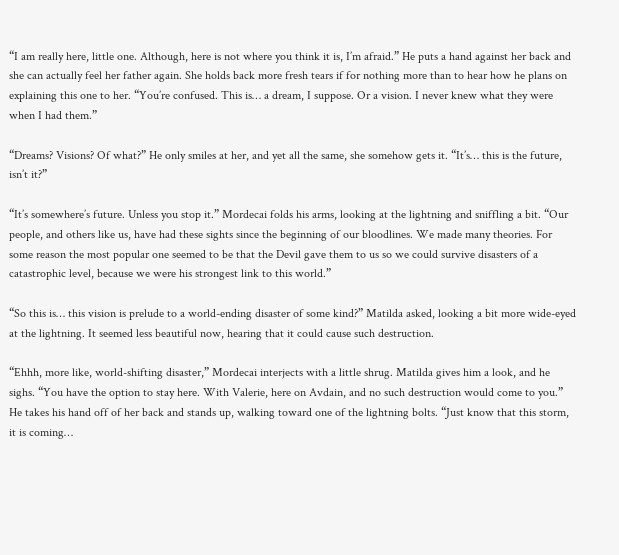“I am really here, little one. Although, here is not where you think it is, I’m afraid.” He puts a hand against her back and she can actually feel her father again. She holds back more fresh tears if for nothing more than to hear how he plans on explaining this one to her. “You’re confused. This is… a dream, I suppose. Or a vision. I never knew what they were when I had them.”

“Dreams? Visions? Of what?” He only smiles at her, and yet all the same, she somehow gets it. “It’s… this is the future, isn’t it?”

“It’s somewhere’s future. Unless you stop it.” Mordecai folds his arms, looking at the lightning and sniffling a bit. “Our people, and others like us, have had these sights since the beginning of our bloodlines. We made many theories. For some reason the most popular one seemed to be that the Devil gave them to us so we could survive disasters of a catastrophic level, because we were his strongest link to this world.”

“So this is… this vision is prelude to a world-ending disaster of some kind?” Matilda asked, looking a bit more wide-eyed at the lightning. It seemed less beautiful now, hearing that it could cause such destruction.

“Ehhh, more like, world-shifting disaster,” Mordecai interjects with a little shrug. Matilda gives him a look, and he sighs. “You have the option to stay here. With Valerie, here on Avdain, and no such destruction would come to you.” He takes his hand off of her back and stands up, walking toward one of the lightning bolts. “Just know that this storm, it is coming…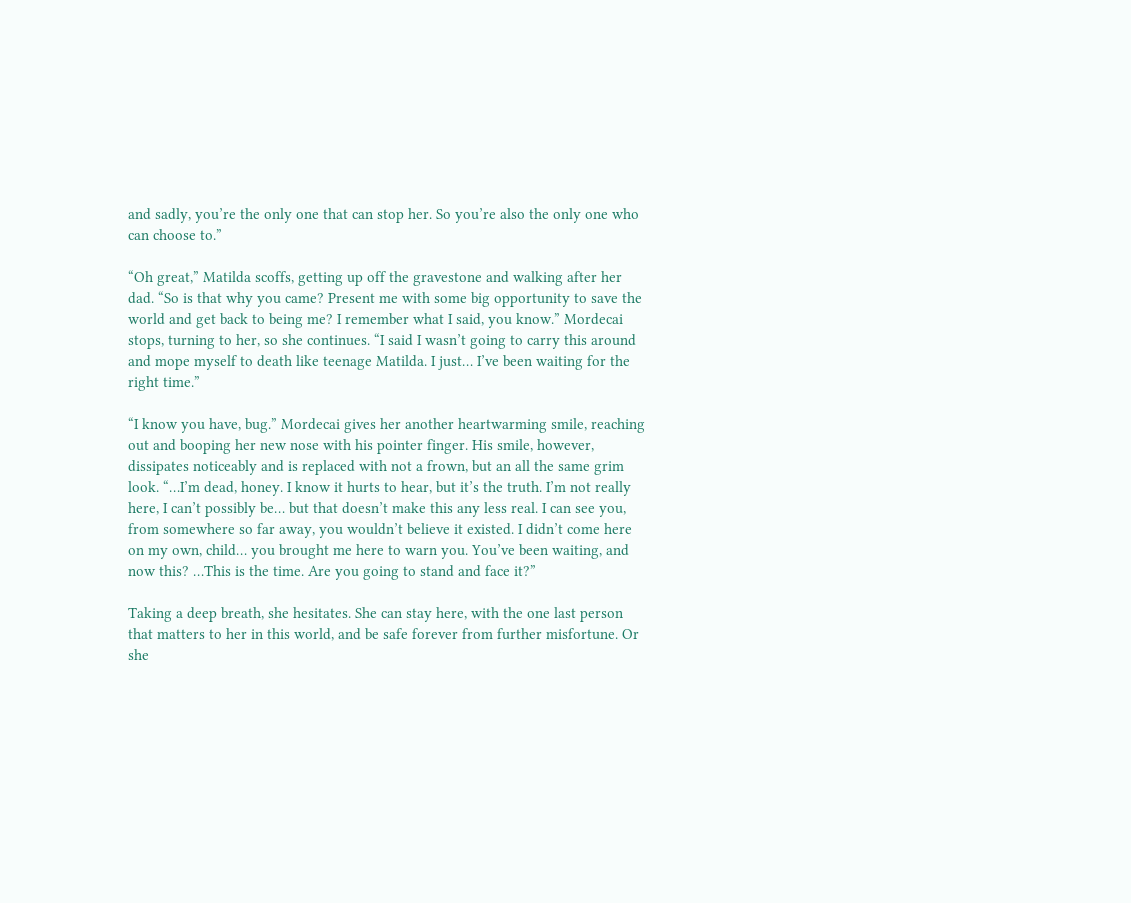and sadly, you’re the only one that can stop her. So you’re also the only one who can choose to.”

“Oh great,” Matilda scoffs, getting up off the gravestone and walking after her dad. “So is that why you came? Present me with some big opportunity to save the world and get back to being me? I remember what I said, you know.” Mordecai stops, turning to her, so she continues. “I said I wasn’t going to carry this around and mope myself to death like teenage Matilda. I just… I’ve been waiting for the right time.”

“I know you have, bug.” Mordecai gives her another heartwarming smile, reaching out and booping her new nose with his pointer finger. His smile, however, dissipates noticeably and is replaced with not a frown, but an all the same grim look. “…I’m dead, honey. I know it hurts to hear, but it’s the truth. I’m not really here, I can’t possibly be… but that doesn’t make this any less real. I can see you, from somewhere so far away, you wouldn’t believe it existed. I didn’t come here on my own, child… you brought me here to warn you. You’ve been waiting, and now this? …This is the time. Are you going to stand and face it?”

Taking a deep breath, she hesitates. She can stay here, with the one last person that matters to her in this world, and be safe forever from further misfortune. Or she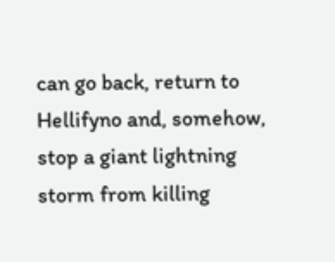can go back, return to Hellifyno and, somehow, stop a giant lightning storm from killing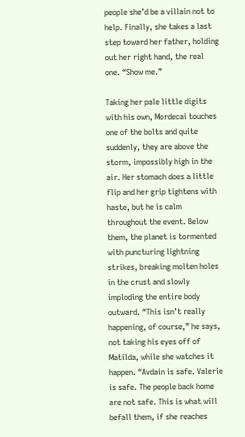people she’d be a villain not to help. Finally, she takes a last step toward her father, holding out her right hand, the real one. “Show me.”

Taking her pale little digits with his own, Mordecai touches one of the bolts and quite suddenly, they are above the storm, impossibly high in the air. Her stomach does a little flip and her grip tightens with haste, but he is calm throughout the event. Below them, the planet is tormented with puncturing lightning strikes, breaking molten holes in the crust and slowly imploding the entire body outward. “This isn’t really happening, of course,” he says, not taking his eyes off of Matilda, while she watches it happen. “Avdain is safe. Valerie is safe. The people back home are not safe. This is what will befall them, if she reaches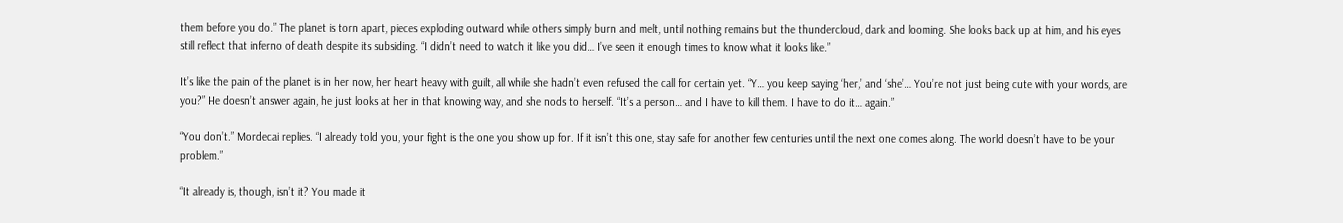them before you do.” The planet is torn apart, pieces exploding outward while others simply burn and melt, until nothing remains but the thundercloud, dark and looming. She looks back up at him, and his eyes still reflect that inferno of death despite its subsiding. “I didn’t need to watch it like you did… I’ve seen it enough times to know what it looks like.”

It’s like the pain of the planet is in her now, her heart heavy with guilt, all while she hadn’t even refused the call for certain yet. “Y… you keep saying ‘her,’ and ‘she’… You’re not just being cute with your words, are you?” He doesn’t answer again, he just looks at her in that knowing way, and she nods to herself. “It’s a person… and I have to kill them. I have to do it… again.”

“You don’t.” Mordecai replies. “I already told you, your fight is the one you show up for. If it isn’t this one, stay safe for another few centuries until the next one comes along. The world doesn’t have to be your problem.”

“It already is, though, isn’t it? You made it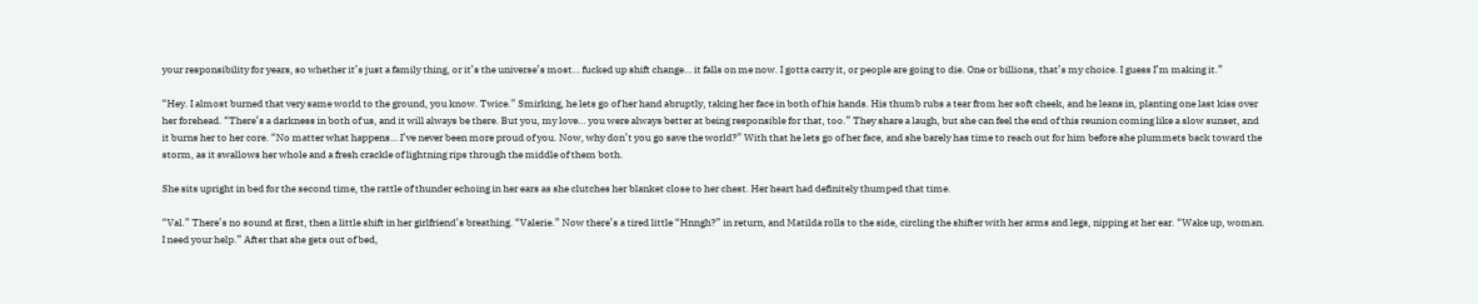your responsibility for years, so whether it’s just a family thing, or it’s the universe’s most… fucked up shift change… it falls on me now. I gotta carry it, or people are going to die. One or billions, that’s my choice. I guess I’m making it.”

“Hey. I almost burned that very same world to the ground, you know. Twice.” Smirking, he lets go of her hand abruptly, taking her face in both of his hands. His thumb rubs a tear from her soft cheek, and he leans in, planting one last kiss over her forehead. “There’s a darkness in both of us, and it will always be there. But you, my love… you were always better at being responsible for that, too.” They share a laugh, but she can feel the end of this reunion coming like a slow sunset, and it burns her to her core. “No matter what happens… I’ve never been more proud of you. Now, why don’t you go save the world?” With that he lets go of her face, and she barely has time to reach out for him before she plummets back toward the storm, as it swallows her whole and a fresh crackle of lightning rips through the middle of them both.

She sits upright in bed for the second time, the rattle of thunder echoing in her ears as she clutches her blanket close to her chest. Her heart had definitely thumped that time.

“Val.” There’s no sound at first, then a little shift in her girlfriend’s breathing. “Valerie.” Now there’s a tired little “Hnngh?” in return, and Matilda rolls to the side, circling the shifter with her arms and legs, nipping at her ear. “Wake up, woman. I need your help.” After that she gets out of bed,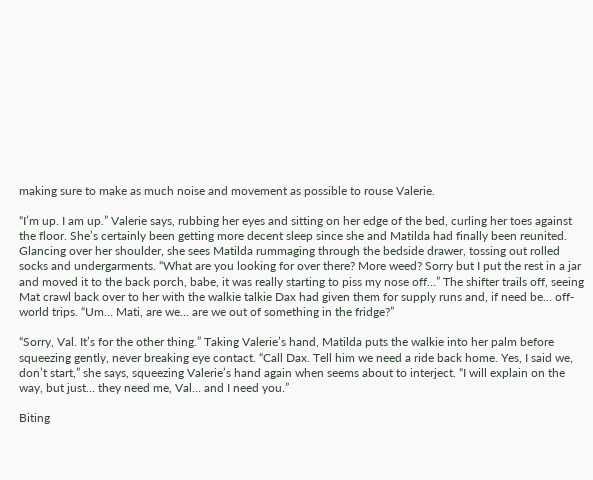making sure to make as much noise and movement as possible to rouse Valerie.

“I’m up. I am up.” Valerie says, rubbing her eyes and sitting on her edge of the bed, curling her toes against the floor. She’s certainly been getting more decent sleep since she and Matilda had finally been reunited. Glancing over her shoulder, she sees Matilda rummaging through the bedside drawer, tossing out rolled socks and undergarments. “What are you looking for over there? More weed? Sorry but I put the rest in a jar and moved it to the back porch, babe, it was really starting to piss my nose off…” The shifter trails off, seeing Mat crawl back over to her with the walkie talkie Dax had given them for supply runs and, if need be… off-world trips. “Um… Mati, are we… are we out of something in the fridge?”

“Sorry, Val. It’s for the other thing.” Taking Valerie’s hand, Matilda puts the walkie into her palm before squeezing gently, never breaking eye contact. “Call Dax. Tell him we need a ride back home. Yes, I said we, don’t start,” she says, squeezing Valerie’s hand again when seems about to interject. “I will explain on the way, but just… they need me, Val… and I need you.”

Biting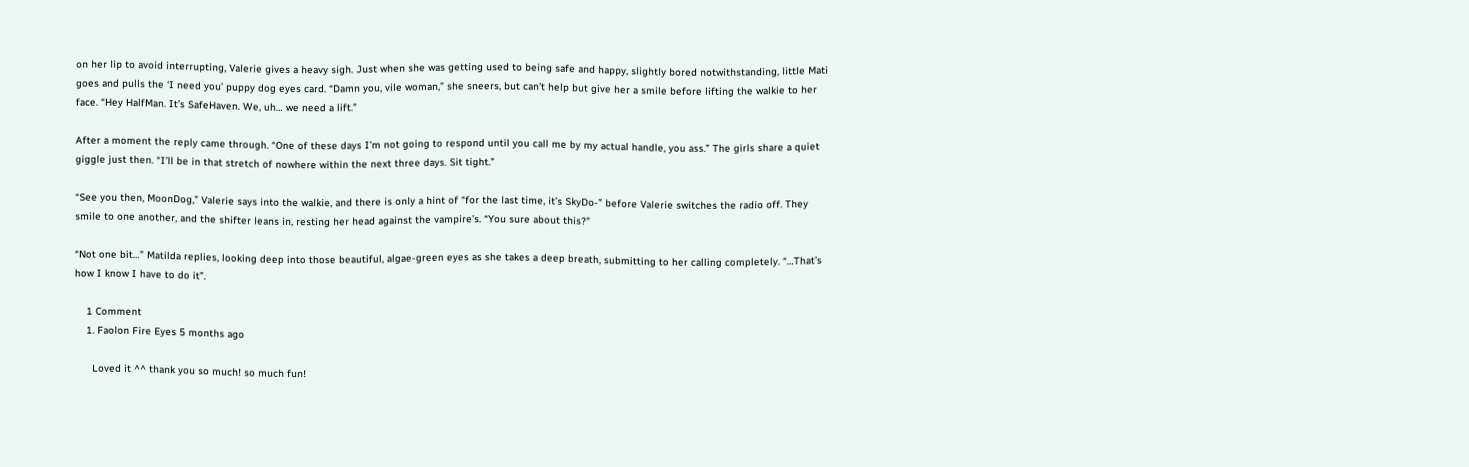on her lip to avoid interrupting, Valerie gives a heavy sigh. Just when she was getting used to being safe and happy, slightly bored notwithstanding, little Mati goes and pulls the ‘I need you’ puppy dog eyes card. “Damn you, vile woman,” she sneers, but can’t help but give her a smile before lifting the walkie to her face. “Hey HalfMan. It’s SafeHaven. We, uh… we need a lift.”

After a moment the reply came through. “One of these days I’m not going to respond until you call me by my actual handle, you ass.” The girls share a quiet giggle just then. “I’ll be in that stretch of nowhere within the next three days. Sit tight.”

“See you then, MoonDog,” Valerie says into the walkie, and there is only a hint of “for the last time, it’s SkyDo-” before Valerie switches the radio off. They smile to one another, and the shifter leans in, resting her head against the vampire’s. “You sure about this?”

“Not one bit…” Matilda replies, looking deep into those beautiful, algae-green eyes as she takes a deep breath, submitting to her calling completely. “…That’s how I know I have to do it”.

    1 Comment
    1. Faolon Fire Eyes 5 months ago

      Loved it ^^ thank you so much! so much fun!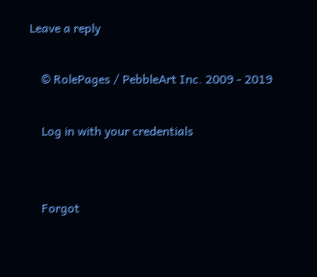Leave a reply

    © RolePages / PebbleArt Inc. 2009 - 2019

    Log in with your credentials


    Forgot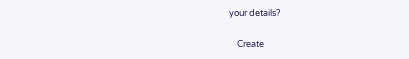your details?

    Create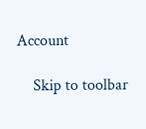Account

    Skip to toolbar